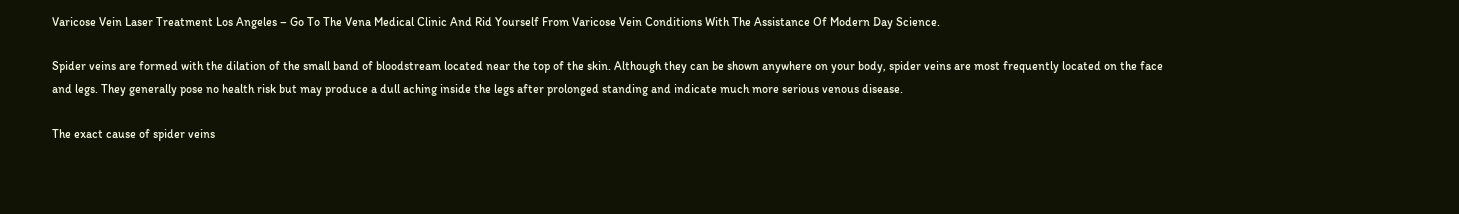Varicose Vein Laser Treatment Los Angeles – Go To The Vena Medical Clinic And Rid Yourself From Varicose Vein Conditions With The Assistance Of Modern Day Science.

Spider veins are formed with the dilation of the small band of bloodstream located near the top of the skin. Although they can be shown anywhere on your body, spider veins are most frequently located on the face and legs. They generally pose no health risk but may produce a dull aching inside the legs after prolonged standing and indicate much more serious venous disease.

The exact cause of spider veins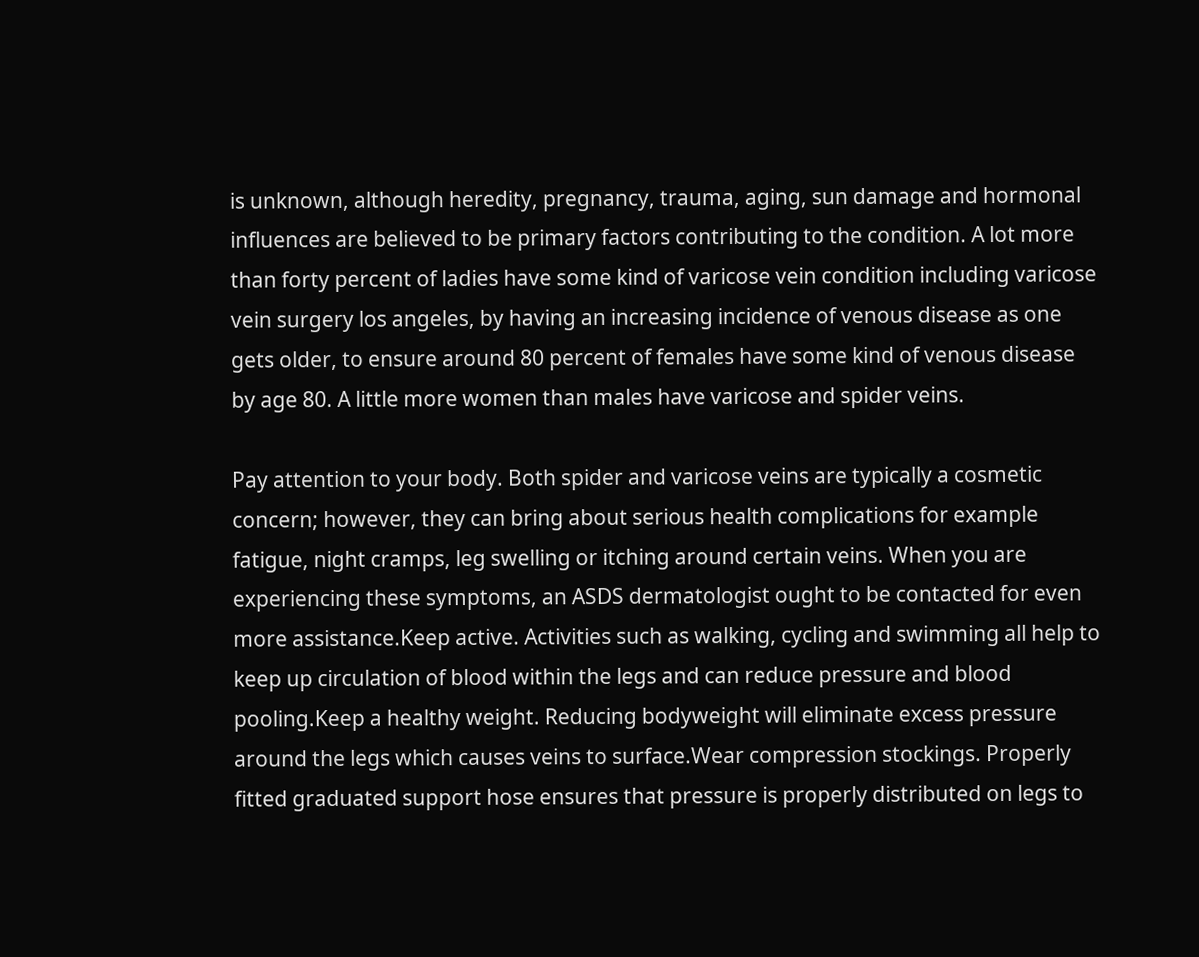is unknown, although heredity, pregnancy, trauma, aging, sun damage and hormonal influences are believed to be primary factors contributing to the condition. A lot more than forty percent of ladies have some kind of varicose vein condition including varicose vein surgery los angeles, by having an increasing incidence of venous disease as one gets older, to ensure around 80 percent of females have some kind of venous disease by age 80. A little more women than males have varicose and spider veins.

Pay attention to your body. Both spider and varicose veins are typically a cosmetic concern; however, they can bring about serious health complications for example fatigue, night cramps, leg swelling or itching around certain veins. When you are experiencing these symptoms, an ASDS dermatologist ought to be contacted for even more assistance.Keep active. Activities such as walking, cycling and swimming all help to keep up circulation of blood within the legs and can reduce pressure and blood pooling.Keep a healthy weight. Reducing bodyweight will eliminate excess pressure around the legs which causes veins to surface.Wear compression stockings. Properly fitted graduated support hose ensures that pressure is properly distributed on legs to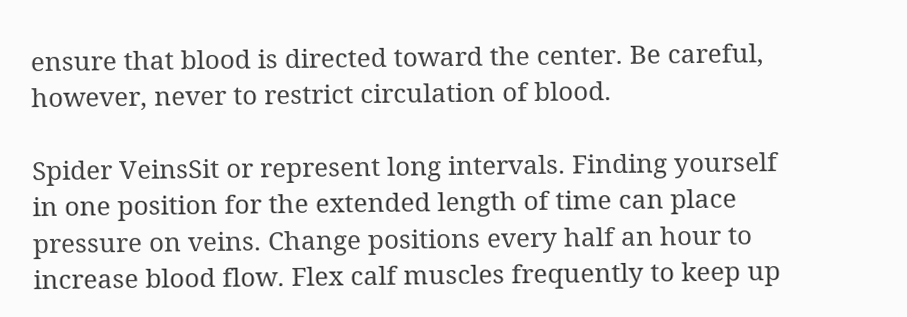ensure that blood is directed toward the center. Be careful, however, never to restrict circulation of blood.

Spider VeinsSit or represent long intervals. Finding yourself in one position for the extended length of time can place pressure on veins. Change positions every half an hour to increase blood flow. Flex calf muscles frequently to keep up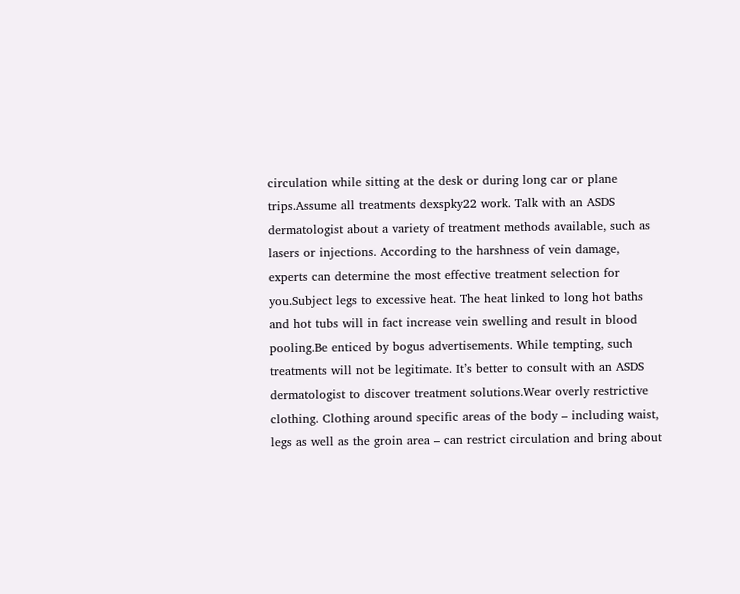circulation while sitting at the desk or during long car or plane trips.Assume all treatments dexspky22 work. Talk with an ASDS dermatologist about a variety of treatment methods available, such as lasers or injections. According to the harshness of vein damage, experts can determine the most effective treatment selection for you.Subject legs to excessive heat. The heat linked to long hot baths and hot tubs will in fact increase vein swelling and result in blood pooling.Be enticed by bogus advertisements. While tempting, such treatments will not be legitimate. It’s better to consult with an ASDS dermatologist to discover treatment solutions.Wear overly restrictive clothing. Clothing around specific areas of the body – including waist, legs as well as the groin area – can restrict circulation and bring about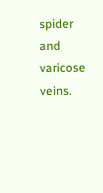spider and varicose veins.